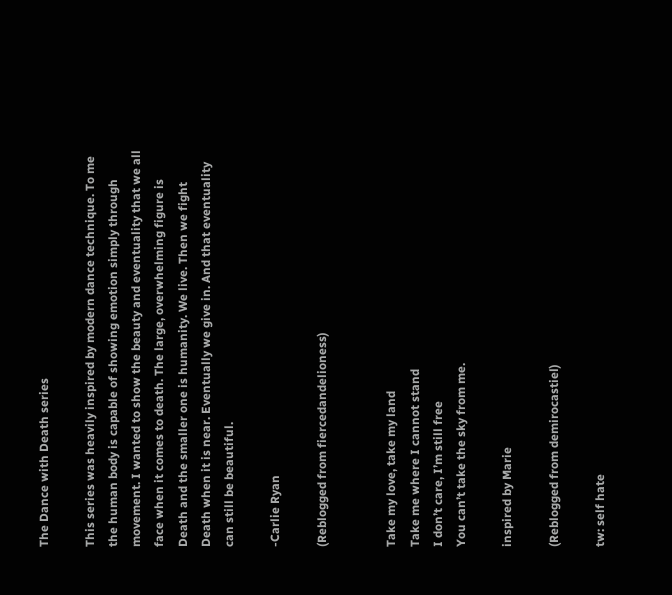The Dance with Death series

This series was heavily inspired by modern dance technique. To me the human body is capable of showing emotion simply through movement. I wanted to show the beauty and eventuality that we all face when it comes to death. The large, overwhelming figure is Death and the smaller one is humanity. We live. Then we fight Death when it is near. Eventually we give in. And that eventuality can still be beautiful.

-Carlie Ryan

(Reblogged from fiercedandelioness)


Take my love, take my land
Take me where I cannot stand
I don’t care, I’m still free
You can’t take the sky from me.

inspired by Marie

(Reblogged from demirocastiel)

tw: self hate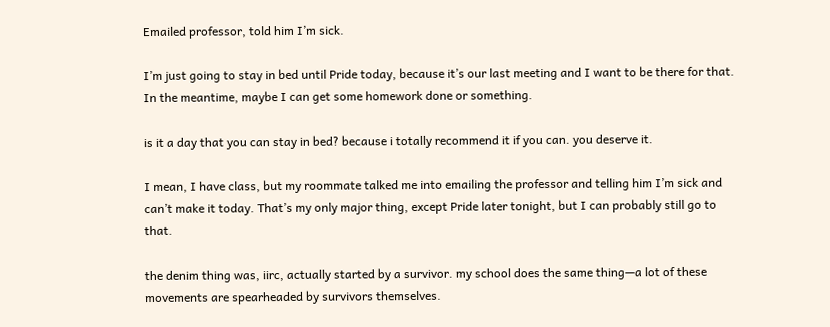Emailed professor, told him I’m sick.

I’m just going to stay in bed until Pride today, because it’s our last meeting and I want to be there for that. In the meantime, maybe I can get some homework done or something.

is it a day that you can stay in bed? because i totally recommend it if you can. you deserve it.

I mean, I have class, but my roommate talked me into emailing the professor and telling him I’m sick and can’t make it today. That’s my only major thing, except Pride later tonight, but I can probably still go to that.

the denim thing was, iirc, actually started by a survivor. my school does the same thing—a lot of these movements are spearheaded by survivors themselves.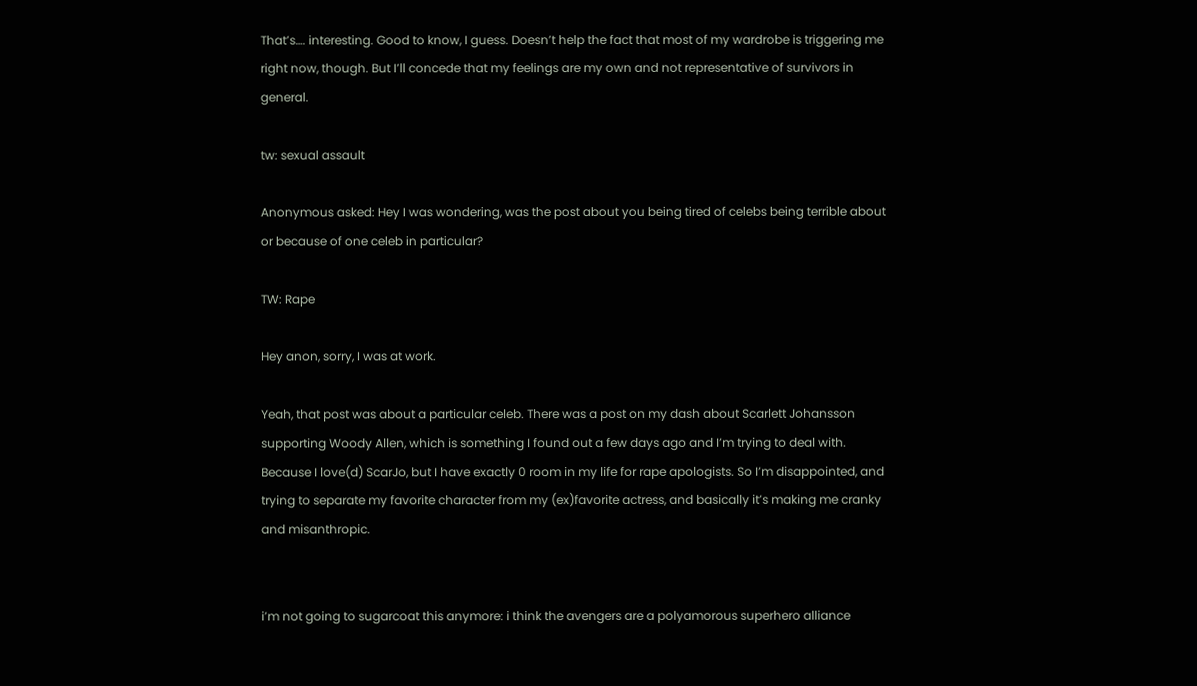That’s…. interesting. Good to know, I guess. Doesn’t help the fact that most of my wardrobe is triggering me right now, though. But I’ll concede that my feelings are my own and not representative of survivors in general.

tw: sexual assault

Anonymous asked: Hey I was wondering, was the post about you being tired of celebs being terrible about or because of one celeb in particular?

TW: Rape

Hey anon, sorry, I was at work.

Yeah, that post was about a particular celeb. There was a post on my dash about Scarlett Johansson supporting Woody Allen, which is something I found out a few days ago and I’m trying to deal with. Because I love(d) ScarJo, but I have exactly 0 room in my life for rape apologists. So I’m disappointed, and trying to separate my favorite character from my (ex)favorite actress, and basically it’s making me cranky and misanthropic.


i’m not going to sugarcoat this anymore: i think the avengers are a polyamorous superhero alliance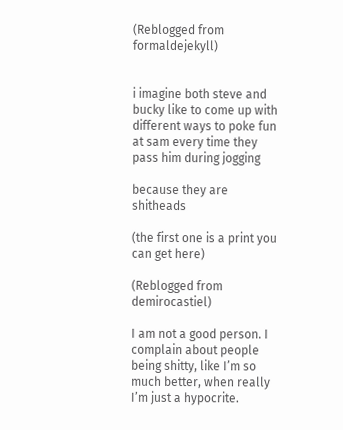(Reblogged from formaldejekyll)


i imagine both steve and bucky like to come up with different ways to poke fun at sam every time they pass him during jogging

because they are shitheads

(the first one is a print you can get here)

(Reblogged from demirocastiel)

I am not a good person. I complain about people being shitty, like I’m so much better, when really I’m just a hypocrite.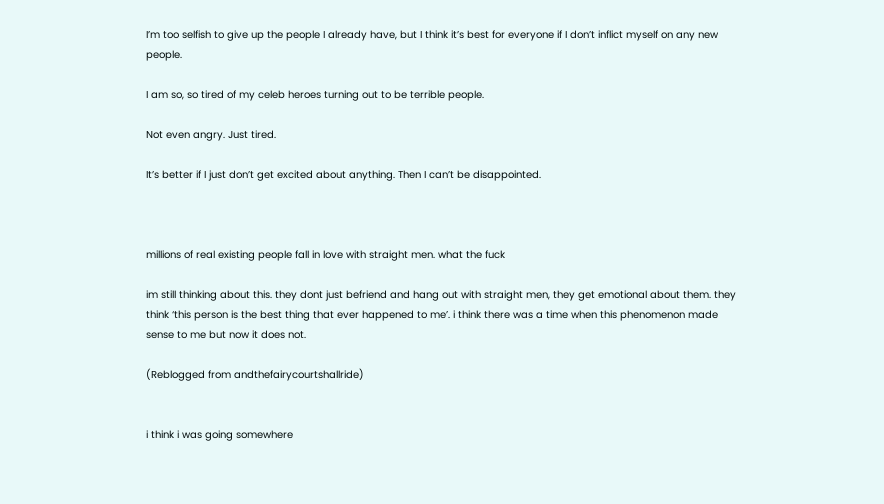I’m too selfish to give up the people I already have, but I think it’s best for everyone if I don’t inflict myself on any new people.

I am so, so tired of my celeb heroes turning out to be terrible people.

Not even angry. Just tired.

It’s better if I just don’t get excited about anything. Then I can’t be disappointed.



millions of real existing people fall in love with straight men. what the fuck

im still thinking about this. they dont just befriend and hang out with straight men, they get emotional about them. they think ‘this person is the best thing that ever happened to me’. i think there was a time when this phenomenon made sense to me but now it does not.

(Reblogged from andthefairycourtshallride)


i think i was going somewhere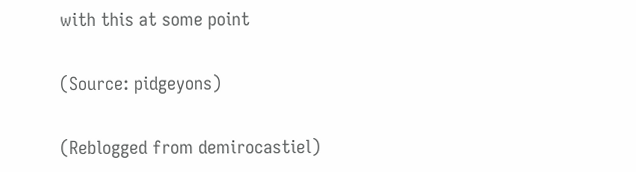with this at some point

(Source: pidgeyons)

(Reblogged from demirocastiel)